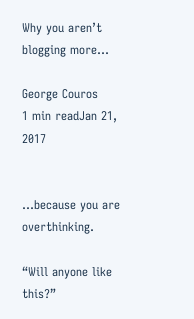Why you aren’t blogging more…

George Couros
1 min readJan 21, 2017


…because you are overthinking.

“Will anyone like this?”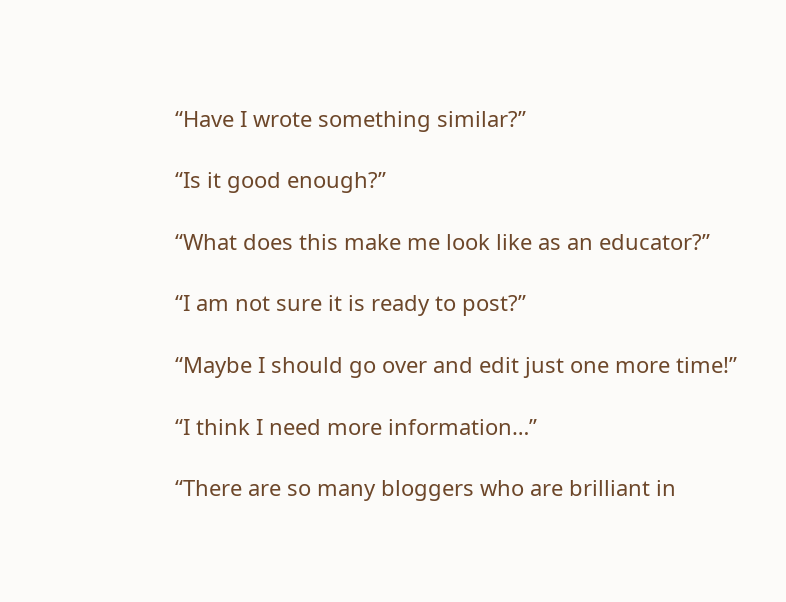“Have I wrote something similar?”

“Is it good enough?”

“What does this make me look like as an educator?”

“I am not sure it is ready to post?”

“Maybe I should go over and edit just one more time!”

“I think I need more information…”

“There are so many bloggers who are brilliant in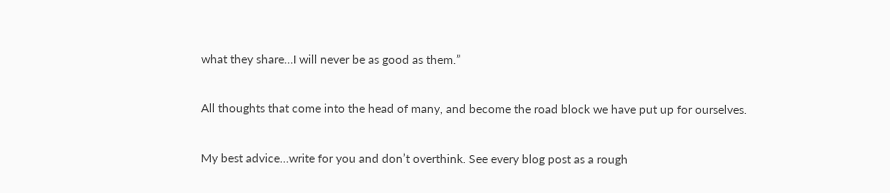what they share…I will never be as good as them.”

All thoughts that come into the head of many, and become the road block we have put up for ourselves.

My best advice…write for you and don’t overthink. See every blog post as a rough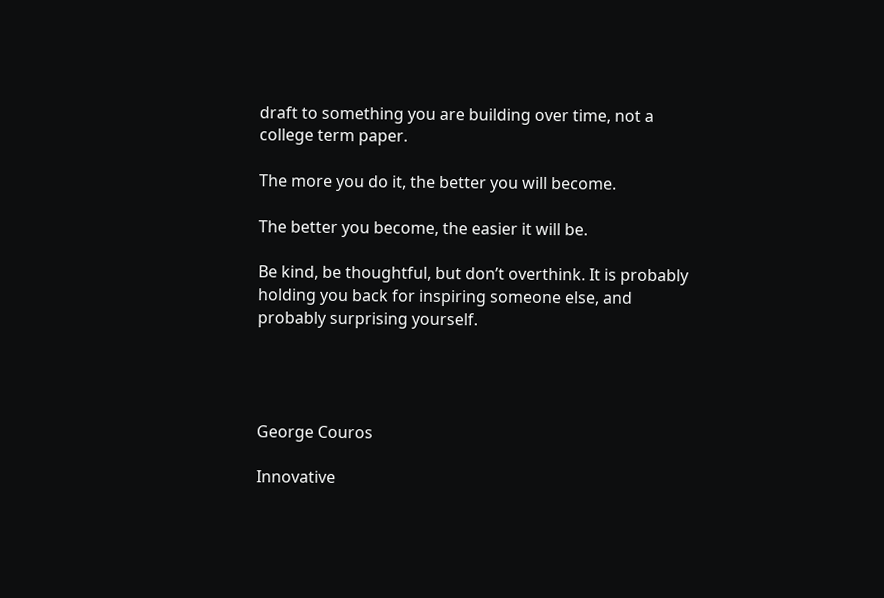draft to something you are building over time, not a college term paper.

The more you do it, the better you will become.

The better you become, the easier it will be.

Be kind, be thoughtful, but don’t overthink. It is probably holding you back for inspiring someone else, and probably surprising yourself.




George Couros

Innovative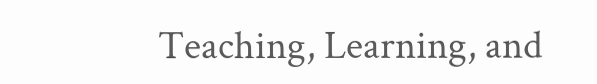Teaching, Learning, and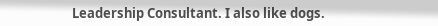Leadership Consultant. I also like dogs.